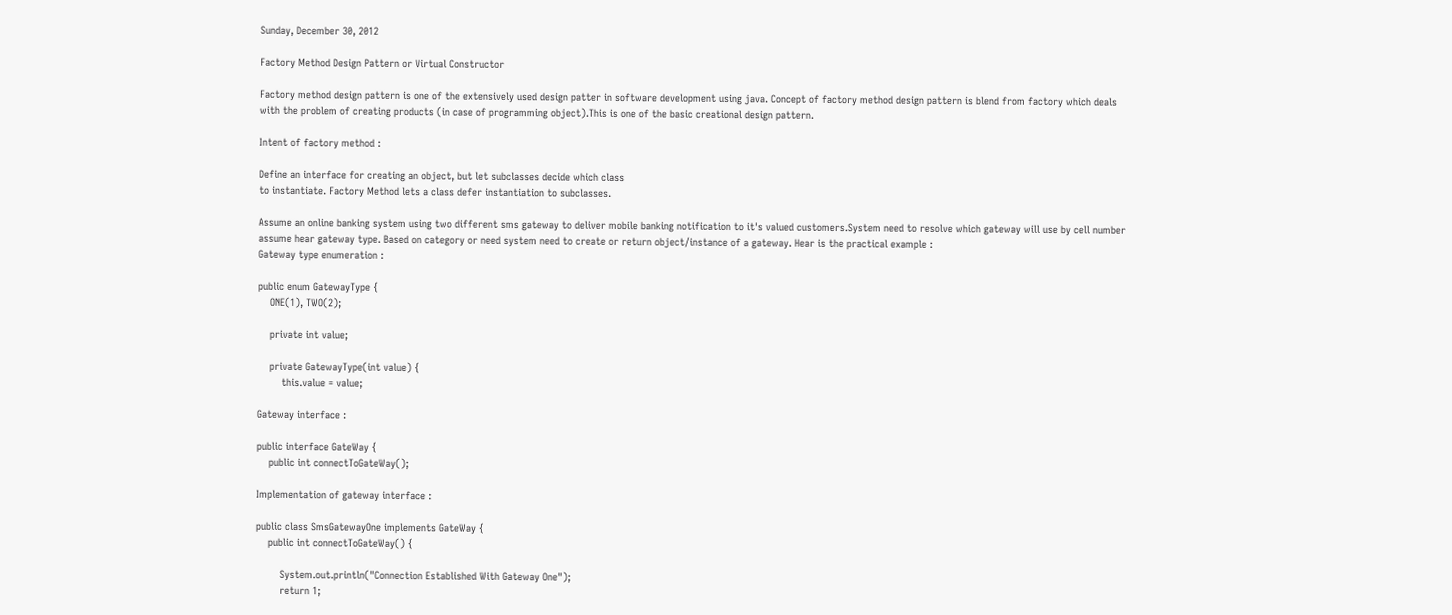Sunday, December 30, 2012

Factory Method Design Pattern or Virtual Constructor

Factory method design pattern is one of the extensively used design patter in software development using java. Concept of factory method design pattern is blend from factory which deals with the problem of creating products (in case of programming object).This is one of the basic creational design pattern.

Intent of factory method :

Define an interface for creating an object, but let subclasses decide which class
to instantiate. Factory Method lets a class defer instantiation to subclasses.

Assume an online banking system using two different sms gateway to deliver mobile banking notification to it's valued customers.System need to resolve which gateway will use by cell number assume hear gateway type. Based on category or need system need to create or return object/instance of a gateway. Hear is the practical example :
Gateway type enumeration :

public enum GatewayType {
    ONE(1), TWO(2);

    private int value;

    private GatewayType(int value) {
        this.value = value;

Gateway interface :

public interface GateWay {
    public int connectToGateWay();

Implementation of gateway interface :

public class SmsGatewayOne implements GateWay {
    public int connectToGateWay() {

        System.out.println("Connection Established With Gateway One");
        return 1;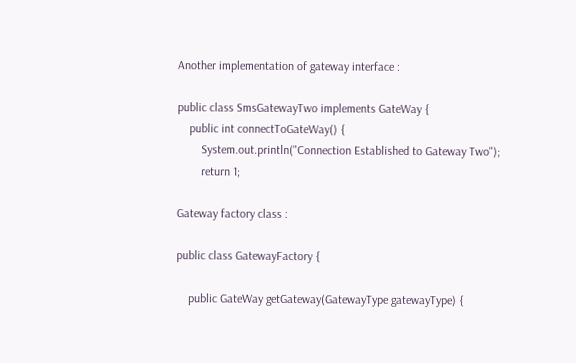Another implementation of gateway interface :

public class SmsGatewayTwo implements GateWay {
    public int connectToGateWay() {
        System.out.println("Connection Established to Gateway Two");
        return 1;

Gateway factory class :

public class GatewayFactory {

    public GateWay getGateway(GatewayType gatewayType) {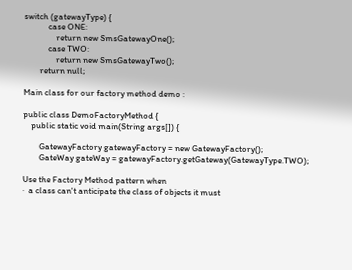switch (gatewayType) {
            case ONE:
                return new SmsGatewayOne();
            case TWO:
                return new SmsGatewayTwo();
        return null;

Main class for our factory method demo :

public class DemoFactoryMethod {
    public static void main(String args[]) {

        GatewayFactory gatewayFactory = new GatewayFactory();
        GateWay gateWay = gatewayFactory.getGateway(GatewayType.TWO);

Use the Factory Method pattern when
·  a class can't anticipate the class of objects it must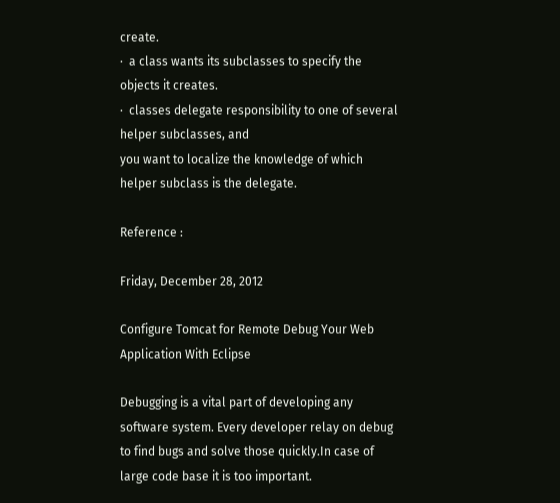create.
·  a class wants its subclasses to specify the objects it creates.
·  classes delegate responsibility to one of several helper subclasses, and
you want to localize the knowledge of which helper subclass is the delegate.

Reference :

Friday, December 28, 2012

Configure Tomcat for Remote Debug Your Web Application With Eclipse

Debugging is a vital part of developing any software system. Every developer relay on debug to find bugs and solve those quickly.In case of large code base it is too important.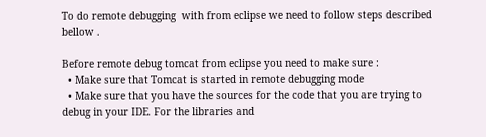To do remote debugging  with from eclipse we need to follow steps described bellow .

Before remote debug tomcat from eclipse you need to make sure :
  • Make sure that Tomcat is started in remote debugging mode
  • Make sure that you have the sources for the code that you are trying to debug in your IDE. For the libraries and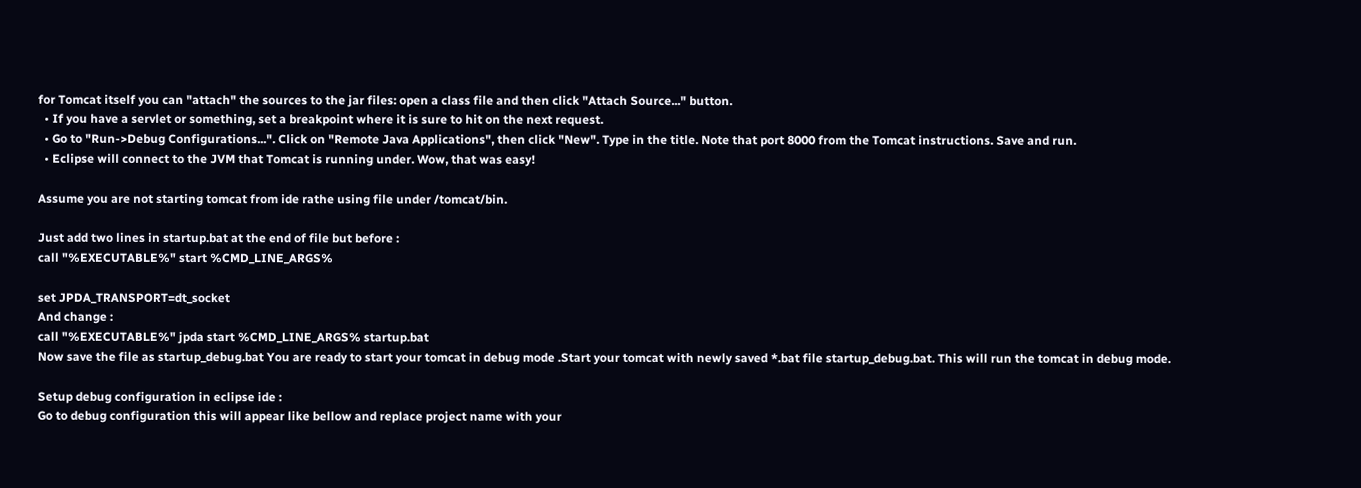for Tomcat itself you can "attach" the sources to the jar files: open a class file and then click "Attach Source..." button.
  • If you have a servlet or something, set a breakpoint where it is sure to hit on the next request.
  • Go to "Run->Debug Configurations...". Click on "Remote Java Applications", then click "New". Type in the title. Note that port 8000 from the Tomcat instructions. Save and run.
  • Eclipse will connect to the JVM that Tomcat is running under. Wow, that was easy!

Assume you are not starting tomcat from ide rathe using file under /tomcat/bin.

Just add two lines in startup.bat at the end of file but before :
call "%EXECUTABLE%" start %CMD_LINE_ARGS%

set JPDA_TRANSPORT=dt_socket
And change :
call "%EXECUTABLE%" jpda start %CMD_LINE_ARGS% startup.bat
Now save the file as startup_debug.bat You are ready to start your tomcat in debug mode .Start your tomcat with newly saved *.bat file startup_debug.bat. This will run the tomcat in debug mode.

Setup debug configuration in eclipse ide :
Go to debug configuration this will appear like bellow and replace project name with your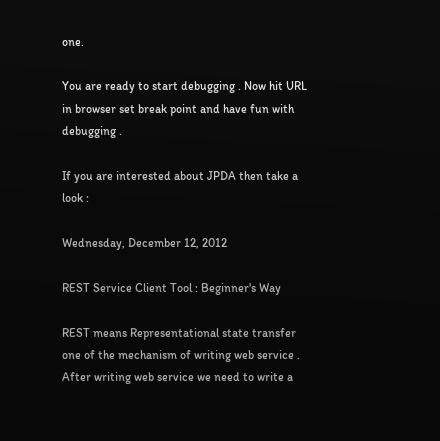one.

You are ready to start debugging . Now hit URL in browser set break point and have fun with debugging .

If you are interested about JPDA then take a look :

Wednesday, December 12, 2012

REST Service Client Tool : Beginner's Way

REST means Representational state transfer one of the mechanism of writing web service . After writing web service we need to write a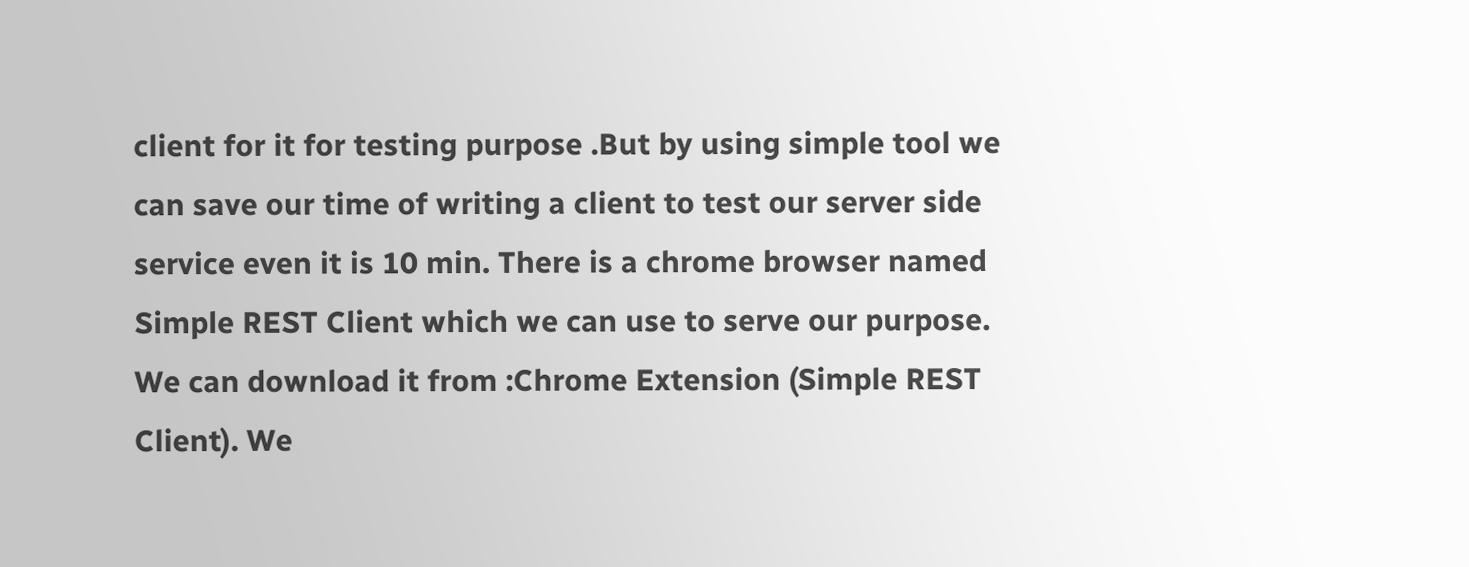client for it for testing purpose .But by using simple tool we can save our time of writing a client to test our server side service even it is 10 min. There is a chrome browser named Simple REST Client which we can use to serve our purpose.
We can download it from :Chrome Extension (Simple REST Client). We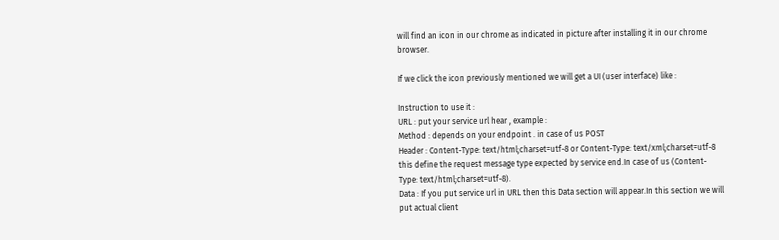will find an icon in our chrome as indicated in picture after installing it in our chrome browser.

If we click the icon previously mentioned we will get a UI (user interface) like :

Instruction to use it :
URL : put your service url hear , example :
Method : depends on your endpoint . in case of us POST
Header : Content-Type: text/html;charset=utf-8 or Content-Type: text/xml;charset=utf-8 this define the request message type expected by service end.In case of us (Content-Type: text/html;charset=utf-8).
Data : If you put service url in URL then this Data section will appear.In this section we will put actual client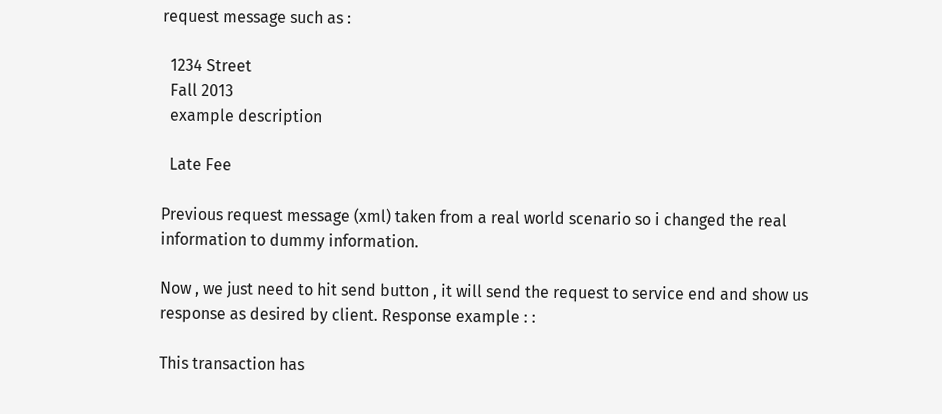request message such as :

  1234 Street
  Fall 2013
  example description

  Late Fee

Previous request message (xml) taken from a real world scenario so i changed the real information to dummy information.

Now , we just need to hit send button , it will send the request to service end and show us response as desired by client. Response example : :

This transaction has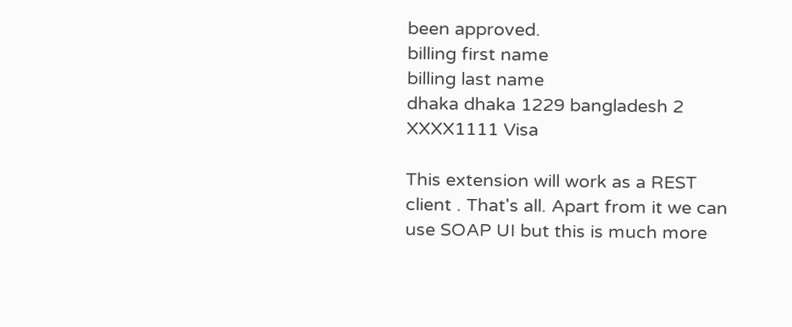been approved.
billing first name
billing last name
dhaka dhaka 1229 bangladesh 2 XXXX1111 Visa

This extension will work as a REST client . That's all. Apart from it we can use SOAP UI but this is much more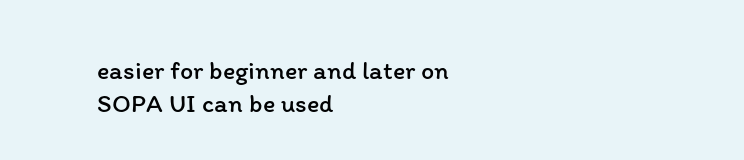easier for beginner and later on SOPA UI can be used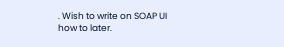. Wish to write on SOAP UI how to later.